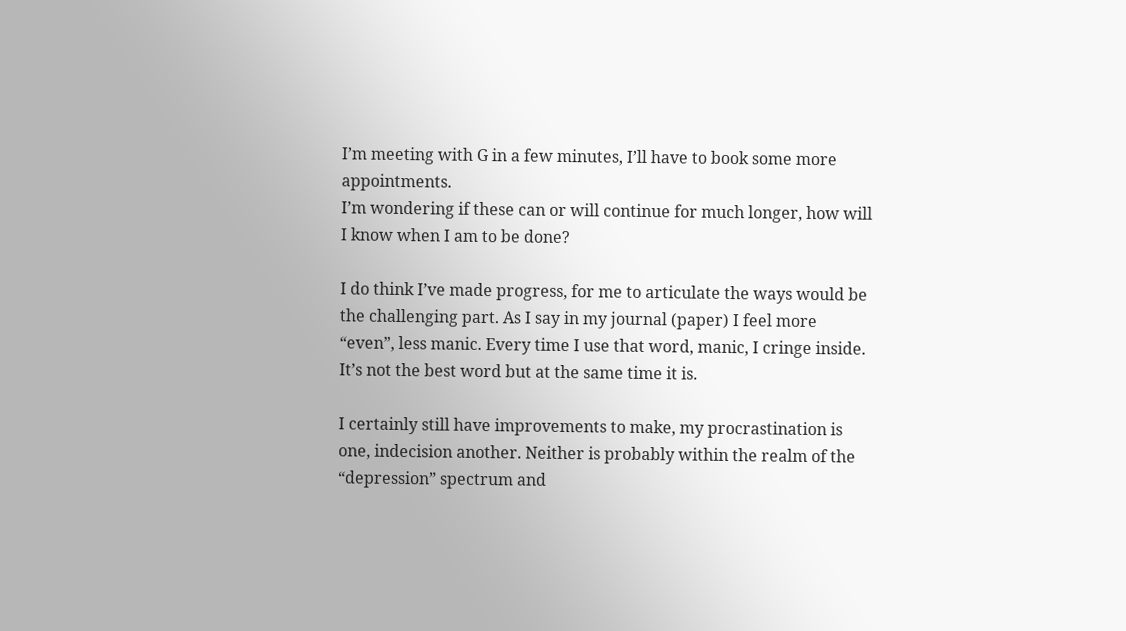I’m meeting with G in a few minutes, I’ll have to book some more appointments.
I’m wondering if these can or will continue for much longer, how will I know when I am to be done?

I do think I’ve made progress, for me to articulate the ways would be the challenging part. As I say in my journal (paper) I feel more “even”, less manic. Every time I use that word, manic, I cringe inside. It’s not the best word but at the same time it is.

I certainly still have improvements to make, my procrastination is one, indecision another. Neither is probably within the realm of the “depression” spectrum and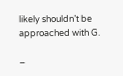likely shouldn’t be approached with G.

–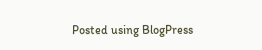Posted using BlogPress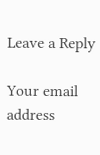Leave a Reply

Your email address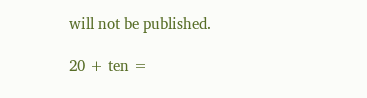will not be published.

20 + ten =